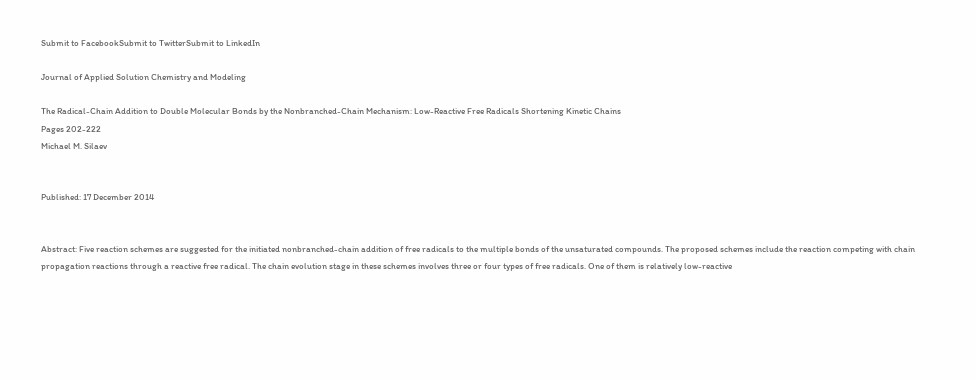Submit to FacebookSubmit to TwitterSubmit to LinkedIn

Journal of Applied Solution Chemistry and Modeling

The Radical-Chain Addition to Double Molecular Bonds by the Nonbranched-Chain Mechanism: Low-Reactive Free Radicals Shortening Kinetic Chains
Pages 202-222
Michael M. Silaev


Published: 17 December 2014


Abstract: Five reaction schemes are suggested for the initiated nonbranched-chain addition of free radicals to the multiple bonds of the unsaturated compounds. The proposed schemes include the reaction competing with chain propagation reactions through a reactive free radical. The chain evolution stage in these schemes involves three or four types of free radicals. One of them is relatively low-reactive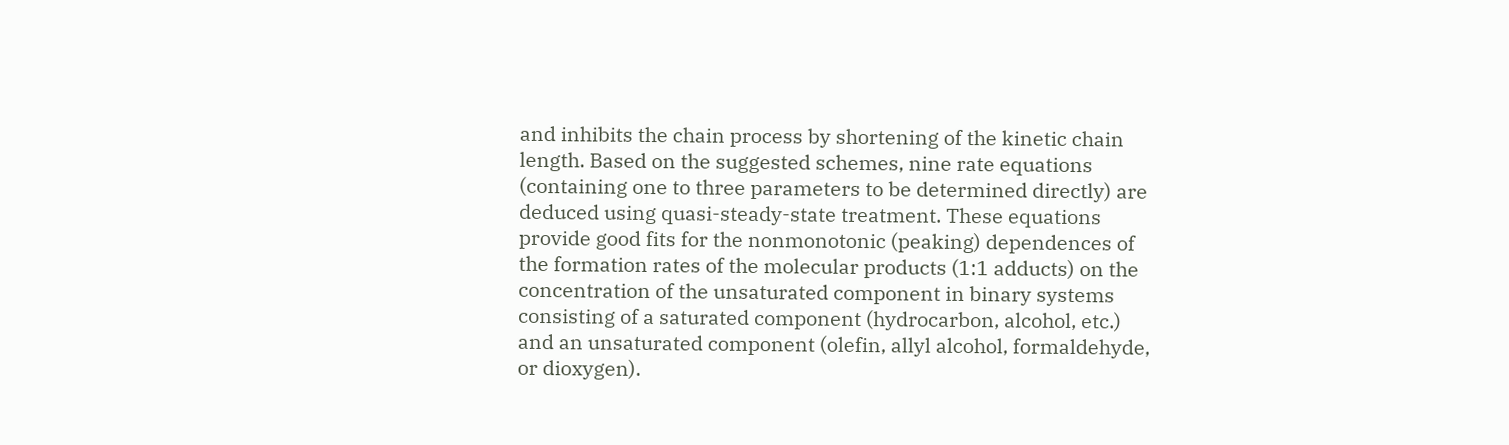and inhibits the chain process by shortening of the kinetic chain length. Based on the suggested schemes, nine rate equations (containing one to three parameters to be determined directly) are deduced using quasi-steady-state treatment. These equations provide good fits for the nonmonotonic (peaking) dependences of the formation rates of the molecular products (1:1 adducts) on the concentration of the unsaturated component in binary systems consisting of a saturated component (hydrocarbon, alcohol, etc.) and an unsaturated component (olefin, allyl alcohol, formaldehyde, or dioxygen).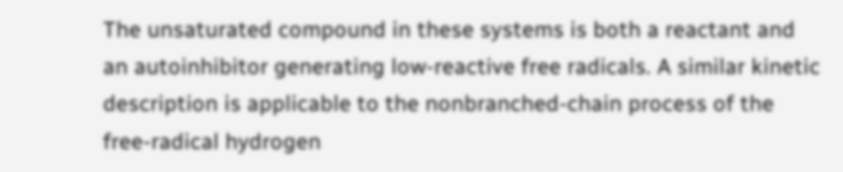The unsaturated compound in these systems is both a reactant and an autoinhibitor generating low-reactive free radicals. A similar kinetic description is applicable to the nonbranched-chain process of the free-radical hydrogen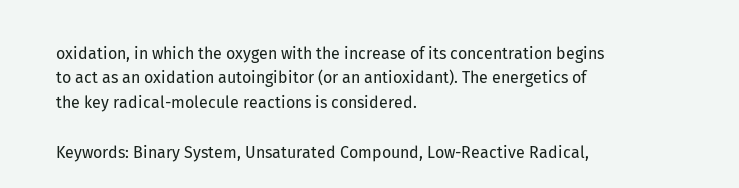oxidation, in which the oxygen with the increase of its concentration begins to act as an oxidation autoingibitor (or an antioxidant). The energetics of the key radical-molecule reactions is considered.

Keywords: Binary System, Unsaturated Compound, Low-Reactive Radical,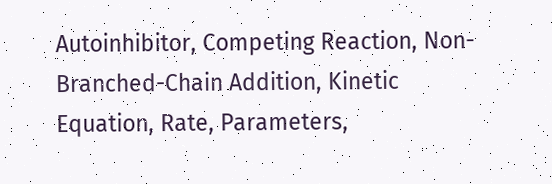Autoinhibitor, Competing Reaction, Non-Branched-Chain Addition, Kinetic Equation, Rate, Parameters,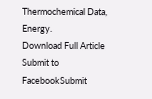Thermochemical Data, Energy.
Download Full Article
Submit to FacebookSubmit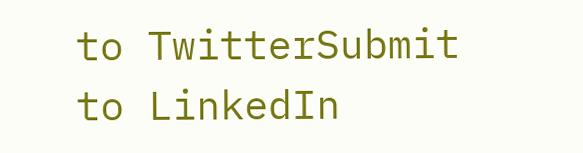to TwitterSubmit to LinkedIn